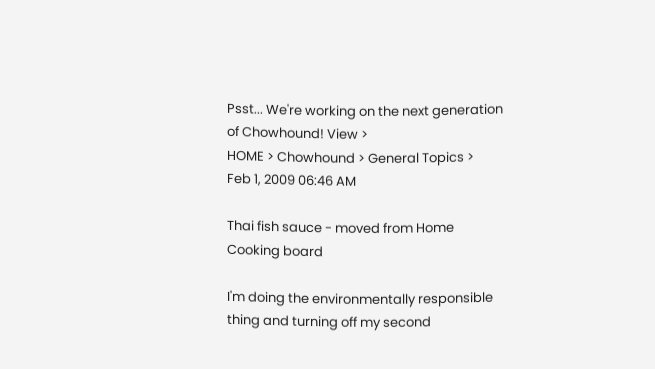Psst... We're working on the next generation of Chowhound! View >
HOME > Chowhound > General Topics >
Feb 1, 2009 06:46 AM

Thai fish sauce - moved from Home Cooking board

I'm doing the environmentally responsible thing and turning off my second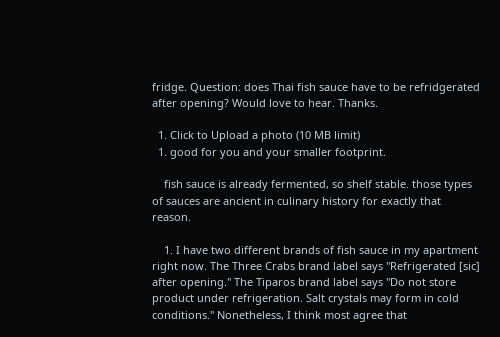fridge. Question: does Thai fish sauce have to be refridgerated after opening? Would love to hear. Thanks.

  1. Click to Upload a photo (10 MB limit)
  1. good for you and your smaller footprint.

    fish sauce is already fermented, so shelf stable. those types of sauces are ancient in culinary history for exactly that reason.

    1. I have two different brands of fish sauce in my apartment right now. The Three Crabs brand label says "Refrigerated [sic] after opening." The Tiparos brand label says "Do not store product under refrigeration. Salt crystals may form in cold conditions." Nonetheless, I think most agree that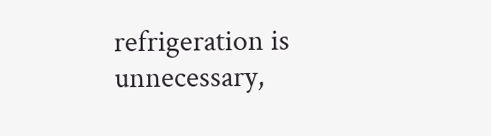refrigeration is unnecessary,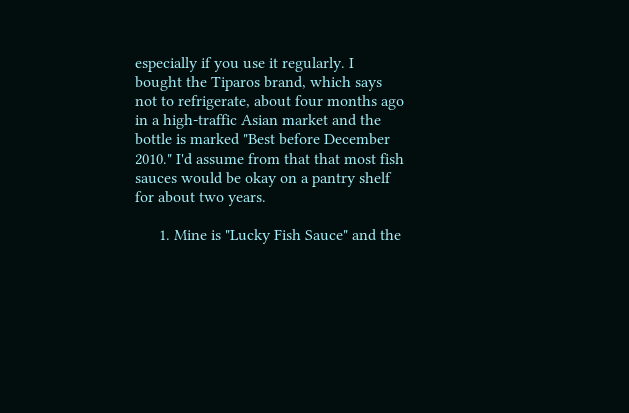especially if you use it regularly. I bought the Tiparos brand, which says not to refrigerate, about four months ago in a high-traffic Asian market and the bottle is marked "Best before December 2010." I'd assume from that that most fish sauces would be okay on a pantry shelf for about two years.

      1. Mine is "Lucky Fish Sauce" and the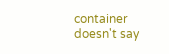container doesn't say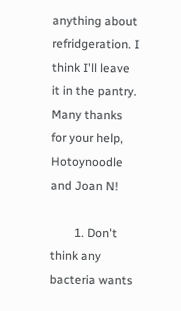anything about refridgeration. I think I'll leave it in the pantry. Many thanks for your help, Hotoynoodle and Joan N!

        1. Don't think any bacteria wants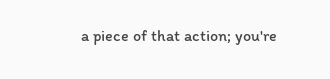a piece of that action; you're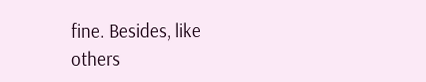fine. Besides, like others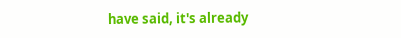have said, it's already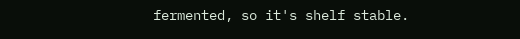fermented, so it's shelf stable.